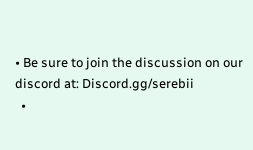• Be sure to join the discussion on our discord at: Discord.gg/serebii
  •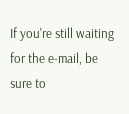If you're still waiting for the e-mail, be sure to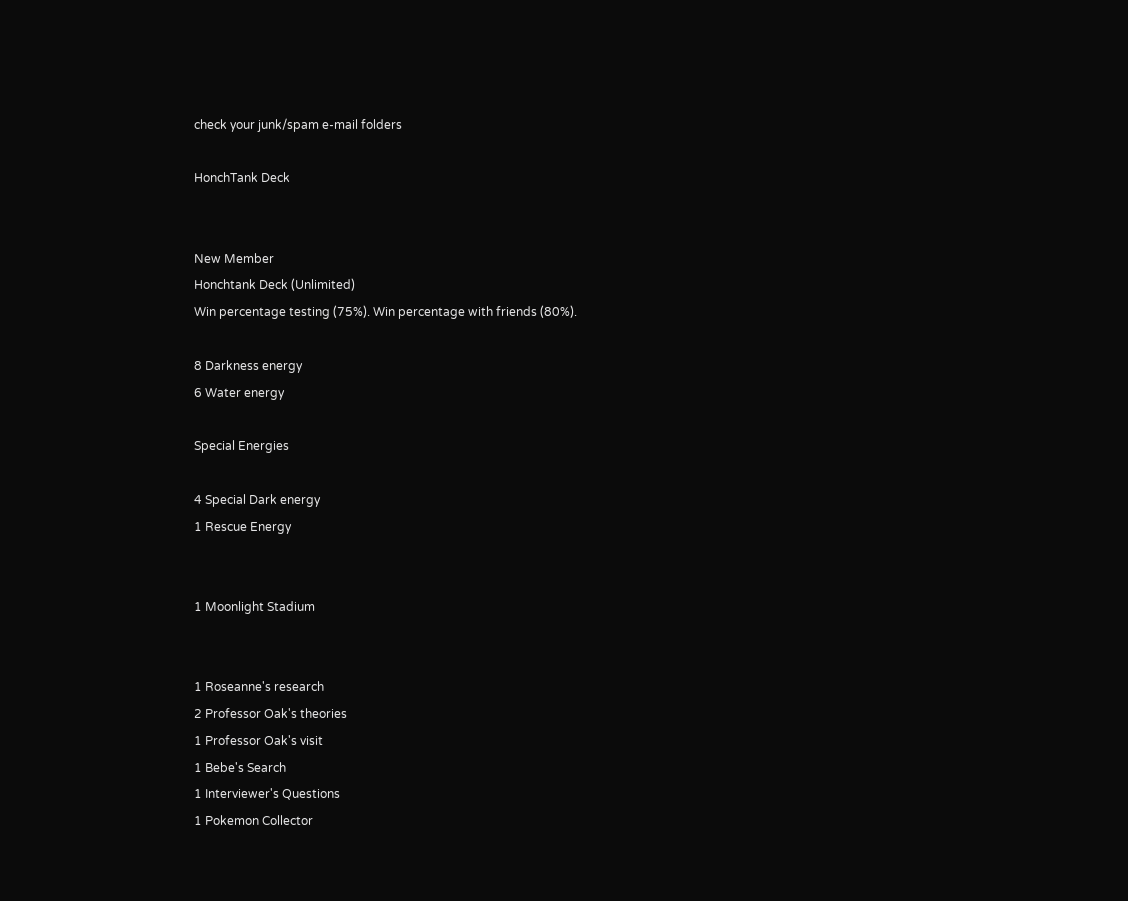check your junk/spam e-mail folders

HonchTank Deck


New Member
Honchtank Deck (Unlimited)
Win percentage testing (75%). Win percentage with friends (80%).

8 Darkness energy
6 Water energy

Special Energies

4 Special Dark energy
1 Rescue Energy


1 Moonlight Stadium


1 Roseanne's research
2 Professor Oak's theories
1 Professor Oak's visit
1 Bebe's Search
1 Interviewer's Questions
1 Pokemon Collector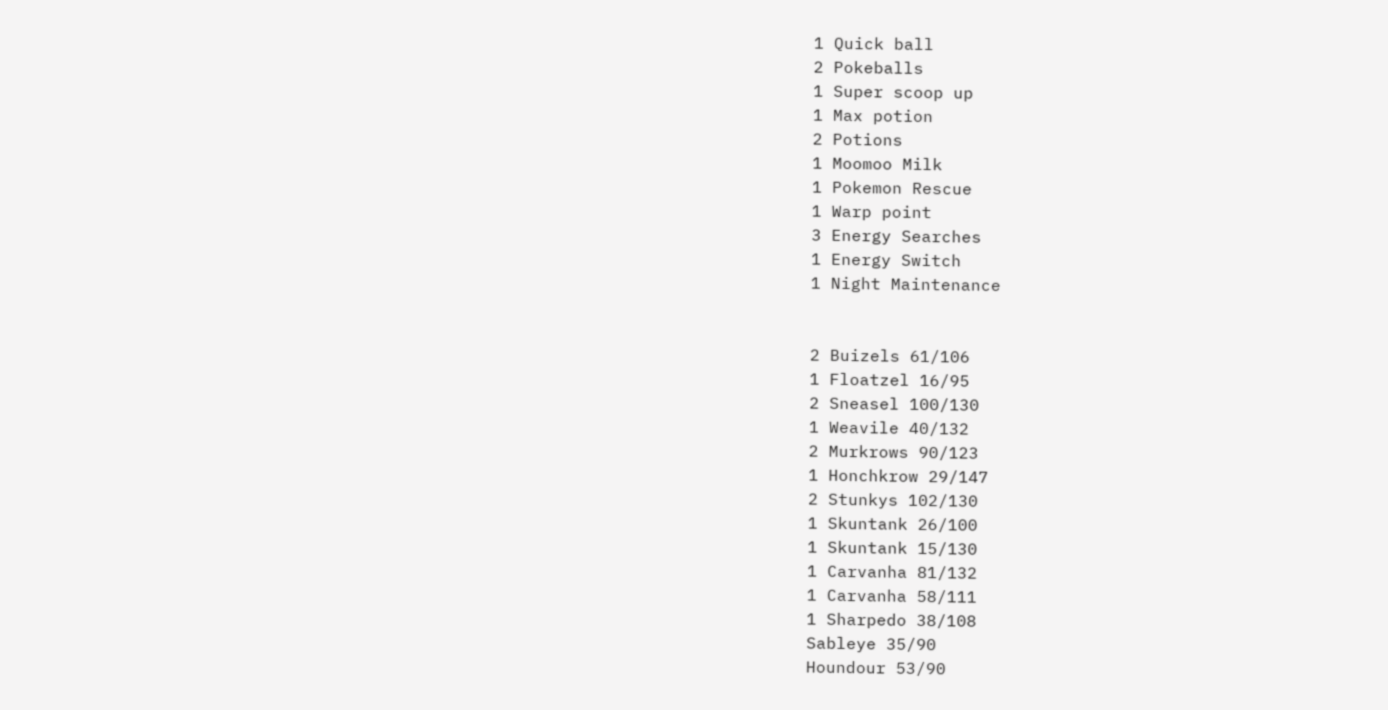1 Quick ball
2 Pokeballs
1 Super scoop up
1 Max potion
2 Potions
1 Moomoo Milk
1 Pokemon Rescue
1 Warp point
3 Energy Searches
1 Energy Switch
1 Night Maintenance


2 Buizels 61/106
1 Floatzel 16/95
2 Sneasel 100/130
1 Weavile 40/132
2 Murkrows 90/123
1 Honchkrow 29/147
2 Stunkys 102/130
1 Skuntank 26/100
1 Skuntank 15/130
1 Carvanha 81/132
1 Carvanha 58/111
1 Sharpedo 38/108
Sableye 35/90
Houndour 53/90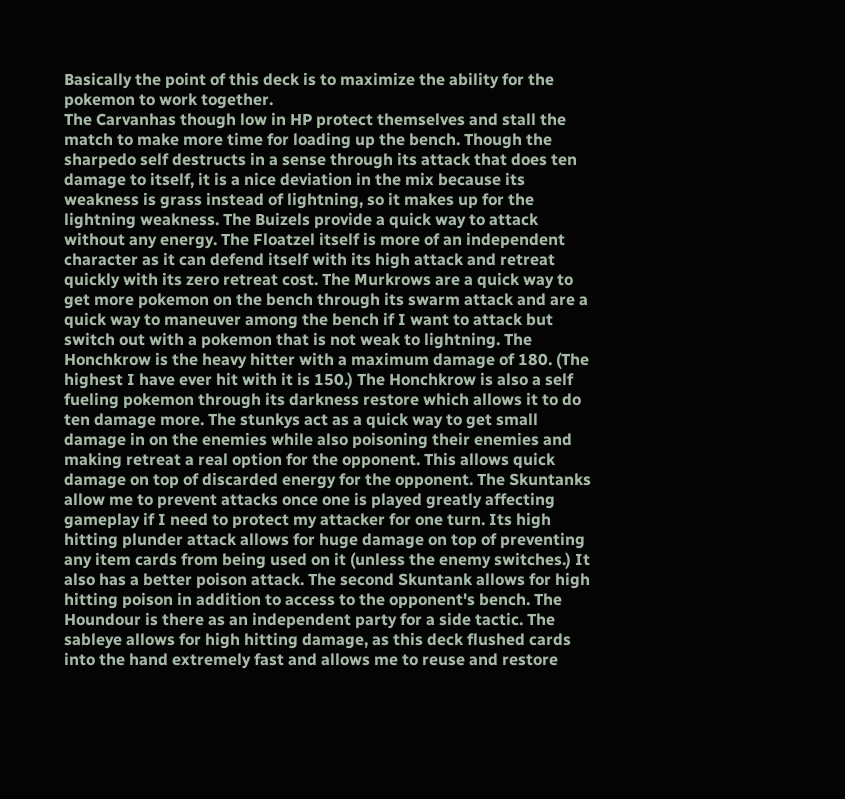Basically the point of this deck is to maximize the ability for the pokemon to work together.
The Carvanhas though low in HP protect themselves and stall the match to make more time for loading up the bench. Though the sharpedo self destructs in a sense through its attack that does ten damage to itself, it is a nice deviation in the mix because its weakness is grass instead of lightning, so it makes up for the lightning weakness. The Buizels provide a quick way to attack without any energy. The Floatzel itself is more of an independent character as it can defend itself with its high attack and retreat quickly with its zero retreat cost. The Murkrows are a quick way to get more pokemon on the bench through its swarm attack and are a quick way to maneuver among the bench if I want to attack but switch out with a pokemon that is not weak to lightning. The Honchkrow is the heavy hitter with a maximum damage of 180. (The highest I have ever hit with it is 150.) The Honchkrow is also a self fueling pokemon through its darkness restore which allows it to do ten damage more. The stunkys act as a quick way to get small damage in on the enemies while also poisoning their enemies and making retreat a real option for the opponent. This allows quick damage on top of discarded energy for the opponent. The Skuntanks allow me to prevent attacks once one is played greatly affecting gameplay if I need to protect my attacker for one turn. Its high hitting plunder attack allows for huge damage on top of preventing any item cards from being used on it (unless the enemy switches.) It also has a better poison attack. The second Skuntank allows for high hitting poison in addition to access to the opponent's bench. The Houndour is there as an independent party for a side tactic. The sableye allows for high hitting damage, as this deck flushed cards into the hand extremely fast and allows me to reuse and restore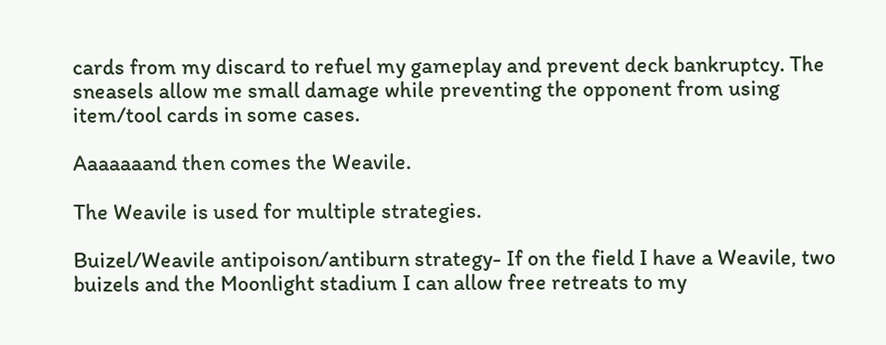cards from my discard to refuel my gameplay and prevent deck bankruptcy. The sneasels allow me small damage while preventing the opponent from using item/tool cards in some cases.

Aaaaaaand then comes the Weavile.

The Weavile is used for multiple strategies.

Buizel/Weavile antipoison/antiburn strategy- If on the field I have a Weavile, two buizels and the Moonlight stadium I can allow free retreats to my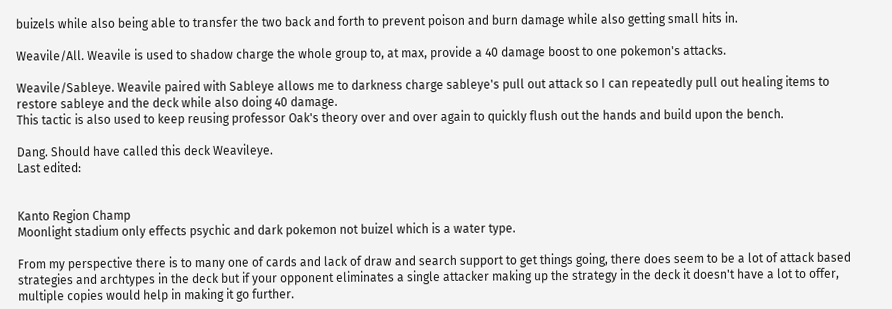buizels while also being able to transfer the two back and forth to prevent poison and burn damage while also getting small hits in.

Weavile/All. Weavile is used to shadow charge the whole group to, at max, provide a 40 damage boost to one pokemon's attacks.

Weavile/Sableye. Weavile paired with Sableye allows me to darkness charge sableye's pull out attack so I can repeatedly pull out healing items to restore sableye and the deck while also doing 40 damage.
This tactic is also used to keep reusing professor Oak's theory over and over again to quickly flush out the hands and build upon the bench.

Dang. Should have called this deck Weavileye.
Last edited:


Kanto Region Champ
Moonlight stadium only effects psychic and dark pokemon not buizel which is a water type.

From my perspective there is to many one of cards and lack of draw and search support to get things going, there does seem to be a lot of attack based strategies and archtypes in the deck but if your opponent eliminates a single attacker making up the strategy in the deck it doesn't have a lot to offer, multiple copies would help in making it go further.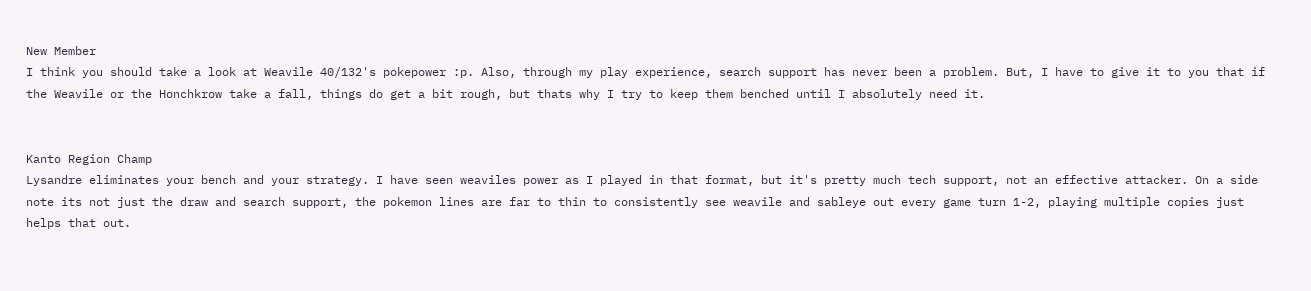New Member
I think you should take a look at Weavile 40/132's pokepower :p. Also, through my play experience, search support has never been a problem. But, I have to give it to you that if the Weavile or the Honchkrow take a fall, things do get a bit rough, but thats why I try to keep them benched until I absolutely need it.


Kanto Region Champ
Lysandre eliminates your bench and your strategy. I have seen weaviles power as I played in that format, but it's pretty much tech support, not an effective attacker. On a side note its not just the draw and search support, the pokemon lines are far to thin to consistently see weavile and sableye out every game turn 1-2, playing multiple copies just helps that out.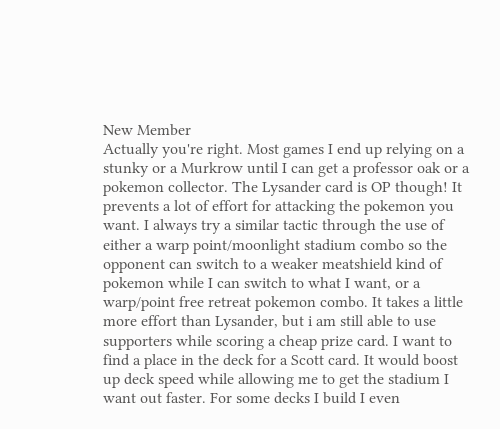New Member
Actually you're right. Most games I end up relying on a stunky or a Murkrow until I can get a professor oak or a pokemon collector. The Lysander card is OP though! It prevents a lot of effort for attacking the pokemon you want. I always try a similar tactic through the use of either a warp point/moonlight stadium combo so the opponent can switch to a weaker meatshield kind of pokemon while I can switch to what I want, or a warp/point free retreat pokemon combo. It takes a little more effort than Lysander, but i am still able to use supporters while scoring a cheap prize card. I want to find a place in the deck for a Scott card. It would boost up deck speed while allowing me to get the stadium I want out faster. For some decks I build I even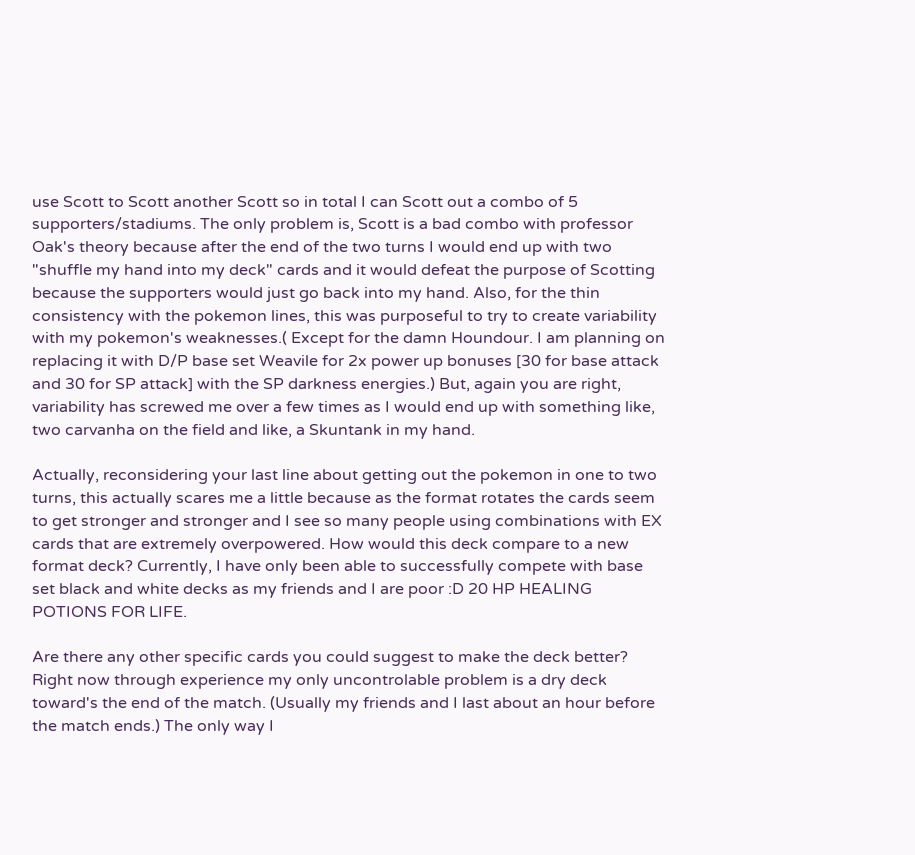use Scott to Scott another Scott so in total I can Scott out a combo of 5 supporters/stadiums. The only problem is, Scott is a bad combo with professor Oak's theory because after the end of the two turns I would end up with two "shuffle my hand into my deck" cards and it would defeat the purpose of Scotting because the supporters would just go back into my hand. Also, for the thin consistency with the pokemon lines, this was purposeful to try to create variability with my pokemon's weaknesses.( Except for the damn Houndour. I am planning on replacing it with D/P base set Weavile for 2x power up bonuses [30 for base attack and 30 for SP attack] with the SP darkness energies.) But, again you are right, variability has screwed me over a few times as I would end up with something like, two carvanha on the field and like, a Skuntank in my hand.

Actually, reconsidering your last line about getting out the pokemon in one to two turns, this actually scares me a little because as the format rotates the cards seem to get stronger and stronger and I see so many people using combinations with EX cards that are extremely overpowered. How would this deck compare to a new format deck? Currently, I have only been able to successfully compete with base set black and white decks as my friends and I are poor :D 20 HP HEALING POTIONS FOR LIFE.

Are there any other specific cards you could suggest to make the deck better? Right now through experience my only uncontrolable problem is a dry deck toward's the end of the match. (Usually my friends and I last about an hour before the match ends.) The only way I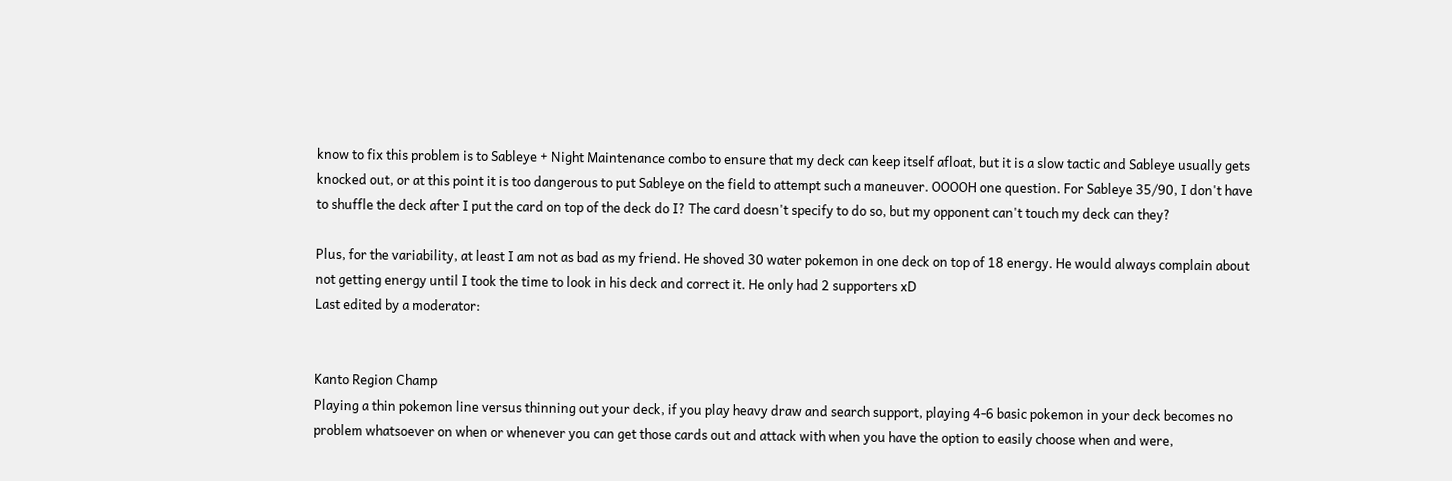know to fix this problem is to Sableye + Night Maintenance combo to ensure that my deck can keep itself afloat, but it is a slow tactic and Sableye usually gets knocked out, or at this point it is too dangerous to put Sableye on the field to attempt such a maneuver. OOOOH one question. For Sableye 35/90, I don't have to shuffle the deck after I put the card on top of the deck do I? The card doesn't specify to do so, but my opponent can't touch my deck can they?

Plus, for the variability, at least I am not as bad as my friend. He shoved 30 water pokemon in one deck on top of 18 energy. He would always complain about not getting energy until I took the time to look in his deck and correct it. He only had 2 supporters xD
Last edited by a moderator:


Kanto Region Champ
Playing a thin pokemon line versus thinning out your deck, if you play heavy draw and search support, playing 4-6 basic pokemon in your deck becomes no problem whatsoever on when or whenever you can get those cards out and attack with when you have the option to easily choose when and were,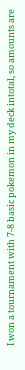I won a tournament with 7-8 basic pokemon in my deck intotal, so amounts are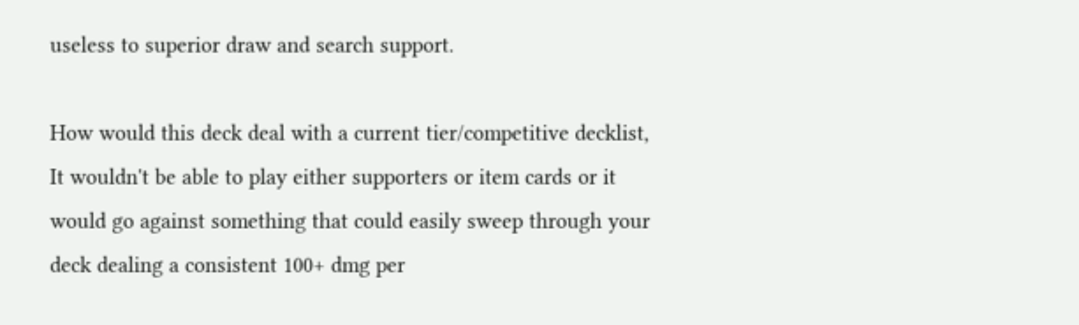useless to superior draw and search support.

How would this deck deal with a current tier/competitive decklist, It wouldn't be able to play either supporters or item cards or it would go against something that could easily sweep through your deck dealing a consistent 100+ dmg per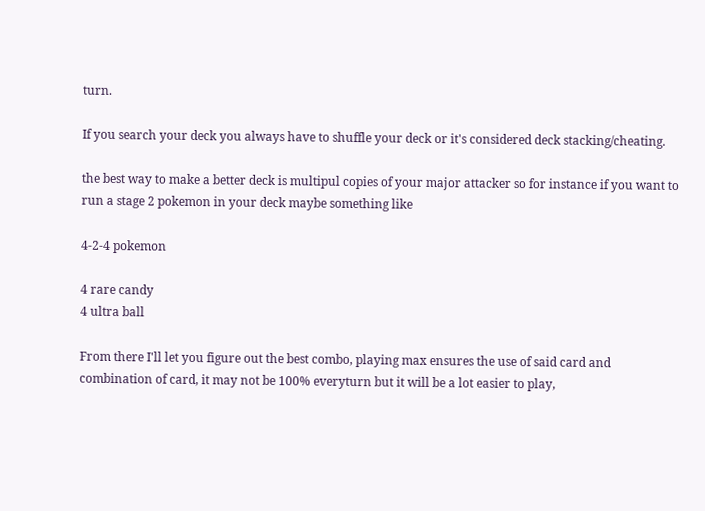turn.

If you search your deck you always have to shuffle your deck or it's considered deck stacking/cheating.

the best way to make a better deck is multipul copies of your major attacker so for instance if you want to run a stage 2 pokemon in your deck maybe something like

4-2-4 pokemon

4 rare candy
4 ultra ball

From there I'll let you figure out the best combo, playing max ensures the use of said card and combination of card, it may not be 100% everyturn but it will be a lot easier to play,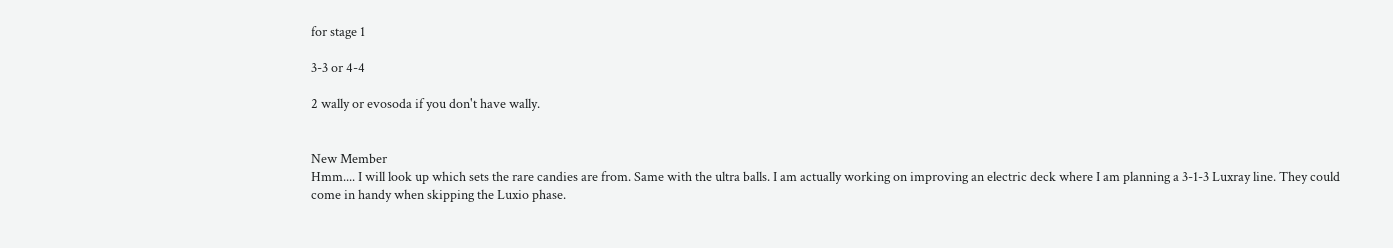for stage 1

3-3 or 4-4

2 wally or evosoda if you don't have wally.


New Member
Hmm.... I will look up which sets the rare candies are from. Same with the ultra balls. I am actually working on improving an electric deck where I am planning a 3-1-3 Luxray line. They could come in handy when skipping the Luxio phase.